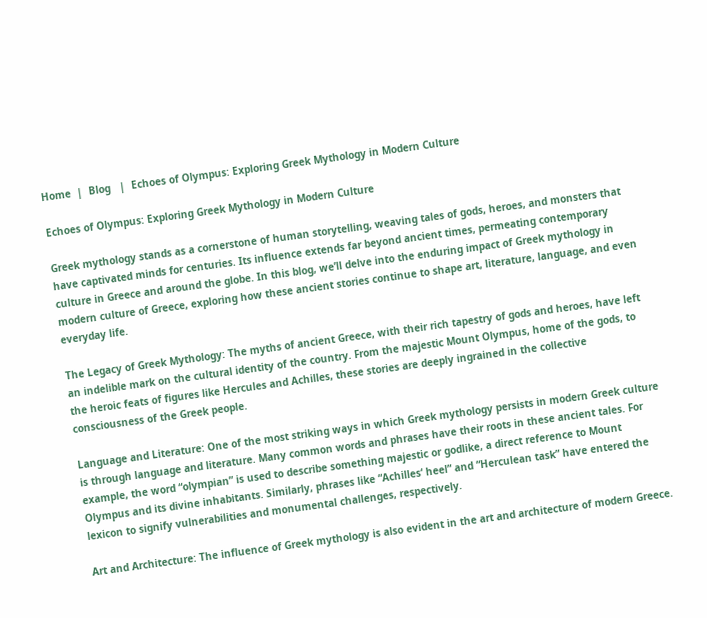Home  |  Blog   |  Echoes of Olympus: Exploring Greek Mythology in Modern Culture

Echoes of Olympus: Exploring Greek Mythology in Modern Culture

Greek mythology stands as a cornerstone of human storytelling, weaving tales of gods, heroes, and monsters that have captivated minds for centuries. Its influence extends far beyond ancient times, permeating contemporary culture in Greece and around the globe. In this blog, we’ll delve into the enduring impact of Greek mythology in modern culture of Greece, exploring how these ancient stories continue to shape art, literature, language, and even everyday life.

The Legacy of Greek Mythology: The myths of ancient Greece, with their rich tapestry of gods and heroes, have left an indelible mark on the cultural identity of the country. From the majestic Mount Olympus, home of the gods, to the heroic feats of figures like Hercules and Achilles, these stories are deeply ingrained in the collective consciousness of the Greek people.

Language and Literature: One of the most striking ways in which Greek mythology persists in modern Greek culture is through language and literature. Many common words and phrases have their roots in these ancient tales. For example, the word “olympian” is used to describe something majestic or godlike, a direct reference to Mount Olympus and its divine inhabitants. Similarly, phrases like “Achilles‘ heel” and “Herculean task” have entered the lexicon to signify vulnerabilities and monumental challenges, respectively.

Art and Architecture: The influence of Greek mythology is also evident in the art and architecture of modern Greece.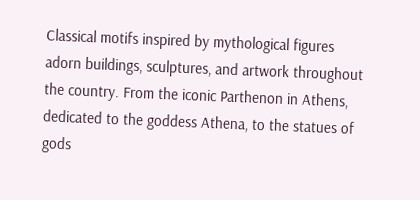Classical motifs inspired by mythological figures adorn buildings, sculptures, and artwork throughout the country. From the iconic Parthenon in Athens, dedicated to the goddess Athena, to the statues of gods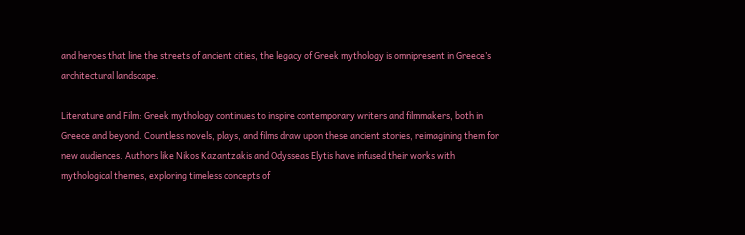and heroes that line the streets of ancient cities, the legacy of Greek mythology is omnipresent in Greece’s architectural landscape.

Literature and Film: Greek mythology continues to inspire contemporary writers and filmmakers, both in Greece and beyond. Countless novels, plays, and films draw upon these ancient stories, reimagining them for new audiences. Authors like Nikos Kazantzakis and Odysseas Elytis have infused their works with mythological themes, exploring timeless concepts of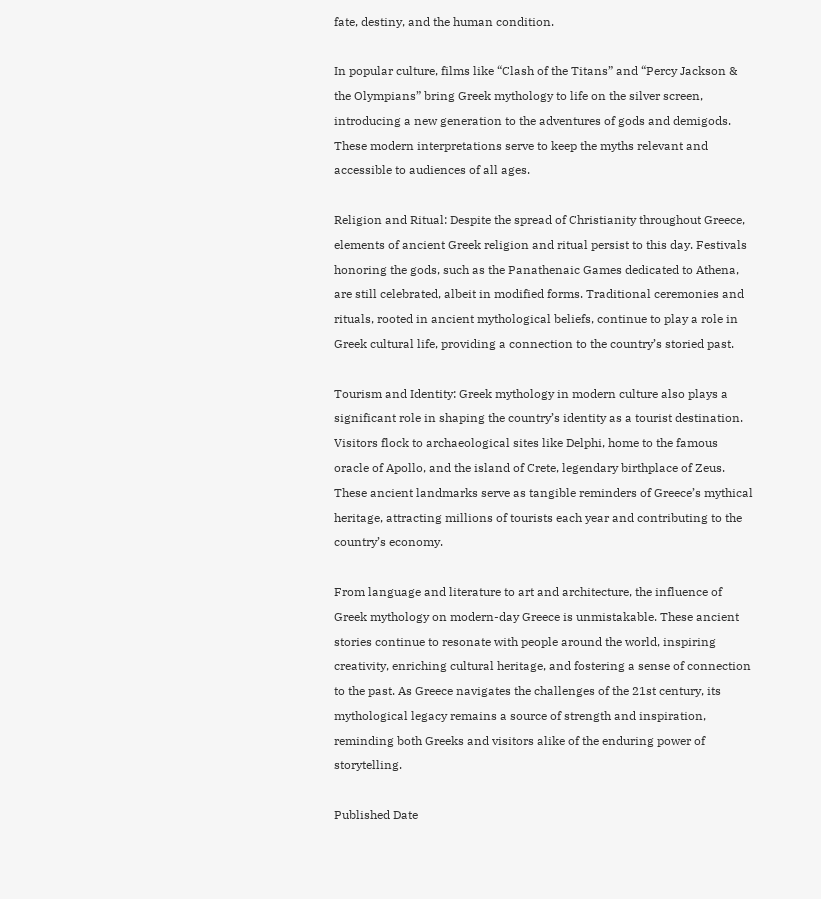fate, destiny, and the human condition.

In popular culture, films like “Clash of the Titans” and “Percy Jackson & the Olympians” bring Greek mythology to life on the silver screen, introducing a new generation to the adventures of gods and demigods. These modern interpretations serve to keep the myths relevant and accessible to audiences of all ages.

Religion and Ritual: Despite the spread of Christianity throughout Greece, elements of ancient Greek religion and ritual persist to this day. Festivals honoring the gods, such as the Panathenaic Games dedicated to Athena, are still celebrated, albeit in modified forms. Traditional ceremonies and rituals, rooted in ancient mythological beliefs, continue to play a role in Greek cultural life, providing a connection to the country’s storied past.

Tourism and Identity: Greek mythology in modern culture also plays a significant role in shaping the country’s identity as a tourist destination. Visitors flock to archaeological sites like Delphi, home to the famous oracle of Apollo, and the island of Crete, legendary birthplace of Zeus. These ancient landmarks serve as tangible reminders of Greece’s mythical heritage, attracting millions of tourists each year and contributing to the country’s economy.

From language and literature to art and architecture, the influence of Greek mythology on modern-day Greece is unmistakable. These ancient stories continue to resonate with people around the world, inspiring creativity, enriching cultural heritage, and fostering a sense of connection to the past. As Greece navigates the challenges of the 21st century, its mythological legacy remains a source of strength and inspiration, reminding both Greeks and visitors alike of the enduring power of storytelling.

Published Date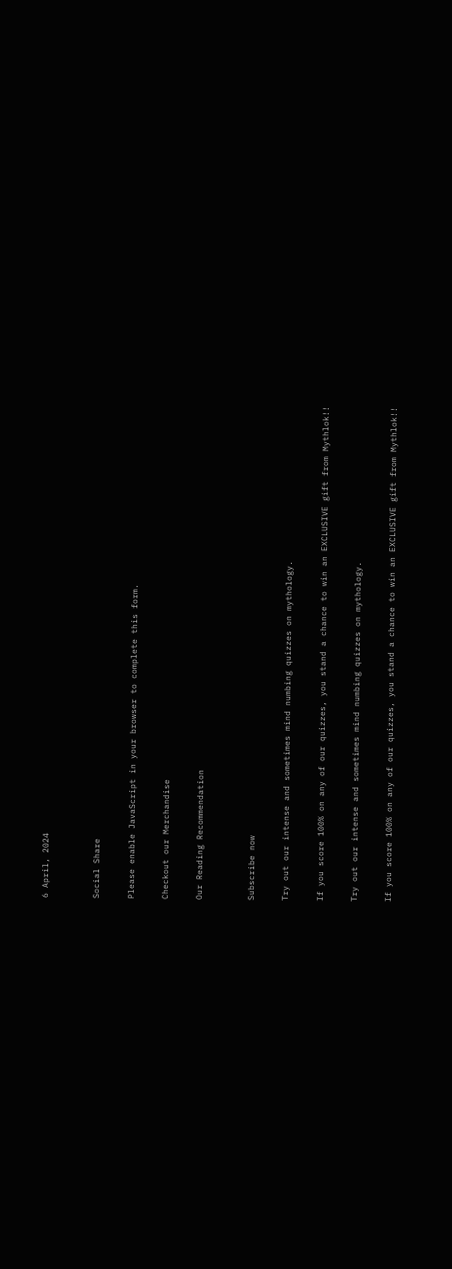6 April, 2024


Social Share

Please enable JavaScript in your browser to complete this form.

Checkout our Merchandise

Our Reading Recommendation


Subscribe now

Try out our intense and sometimes mind numbing quizzes on mythology.

If you score 100% on any of our quizzes, you stand a chance to win an EXCLUSIVE gift from Mythlok!!

Try out our intense and sometimes mind numbing quizzes on mythology.

If you score 100% on any of our quizzes, you stand a chance to win an EXCLUSIVE gift from Mythlok!!